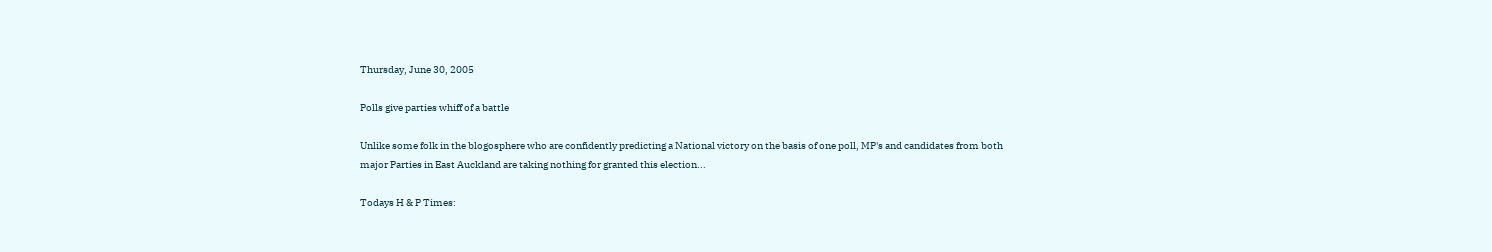Thursday, June 30, 2005

Polls give parties whiff of a battle

Unlike some folk in the blogosphere who are confidently predicting a National victory on the basis of one poll, MP's and candidates from both major Parties in East Auckland are taking nothing for granted this election...

Todays H & P Times: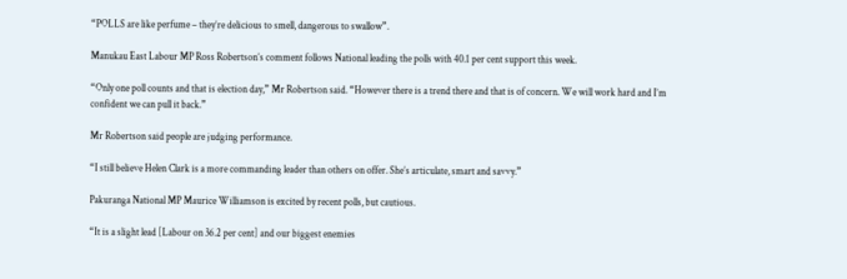“POLLS are like perfume – they’re delicious to smell, dangerous to swallow”.

Manukau East Labour MP Ross Robertson’s comment follows National leading the polls with 40.1 per cent support this week.

“Only one poll counts and that is election day,” Mr Robertson said. “However there is a trend there and that is of concern. We will work hard and I’m confident we can pull it back.”

Mr Robertson said people are judging performance.

“I still believe Helen Clark is a more commanding leader than others on offer. She’s articulate, smart and savvy.”

Pakuranga National MP Maurice Williamson is excited by recent polls, but cautious.

“It is a slight lead [Labour on 36.2 per cent] and our biggest enemies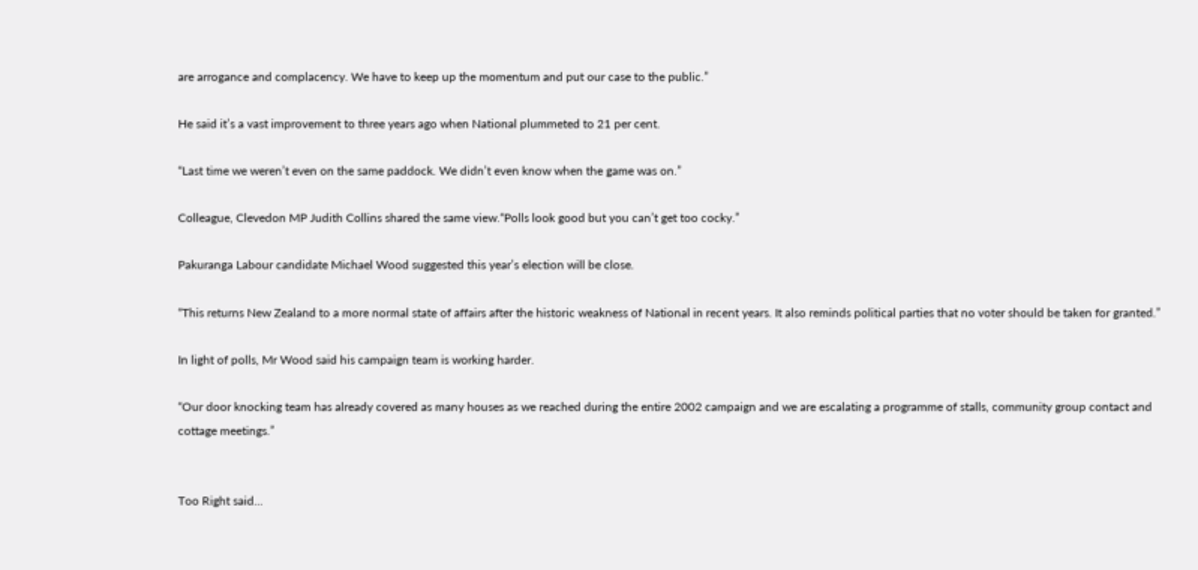are arrogance and complacency. We have to keep up the momentum and put our case to the public.”

He said it’s a vast improvement to three years ago when National plummeted to 21 per cent.

“Last time we weren’t even on the same paddock. We didn’t even know when the game was on.”

Colleague, Clevedon MP Judith Collins shared the same view.“Polls look good but you can’t get too cocky.”

Pakuranga Labour candidate Michael Wood suggested this year’s election will be close.

“This returns New Zealand to a more normal state of affairs after the historic weakness of National in recent years. It also reminds political parties that no voter should be taken for granted.”

In light of polls, Mr Wood said his campaign team is working harder.

“Our door knocking team has already covered as many houses as we reached during the entire 2002 campaign and we are escalating a programme of stalls, community group contact and cottage meetings.”


Too Right said...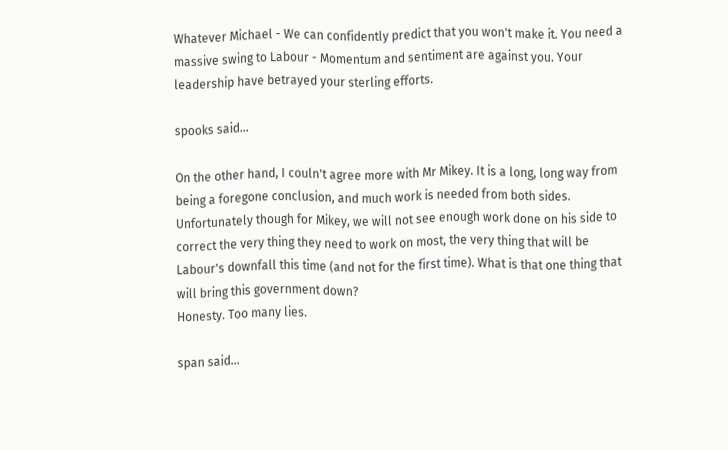Whatever Michael - We can confidently predict that you won't make it. You need a massive swing to Labour - Momentum and sentiment are against you. Your leadership have betrayed your sterling efforts.

spooks said...

On the other hand, I couln't agree more with Mr Mikey. It is a long, long way from being a foregone conclusion, and much work is needed from both sides. Unfortunately though for Mikey, we will not see enough work done on his side to correct the very thing they need to work on most, the very thing that will be Labour's downfall this time (and not for the first time). What is that one thing that will bring this government down?
Honesty. Too many lies.

span said...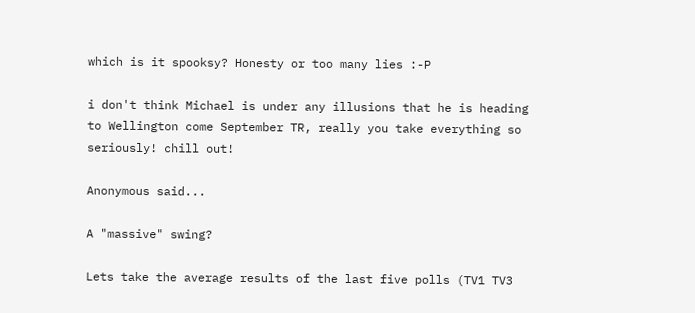which is it spooksy? Honesty or too many lies :-P

i don't think Michael is under any illusions that he is heading to Wellington come September TR, really you take everything so seriously! chill out!

Anonymous said...

A "massive" swing?

Lets take the average results of the last five polls (TV1 TV3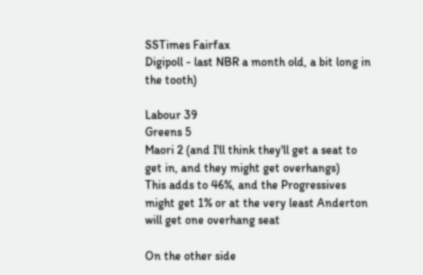SSTimes Fairfax
Digipoll - last NBR a month old, a bit long in the tooth)

Labour 39
Greens 5
Maori 2 (and I'll think they'll get a seat to get in, and they might get overhangs)
This adds to 46%, and the Progressives might get 1% or at the very least Anderton will get one overhang seat

On the other side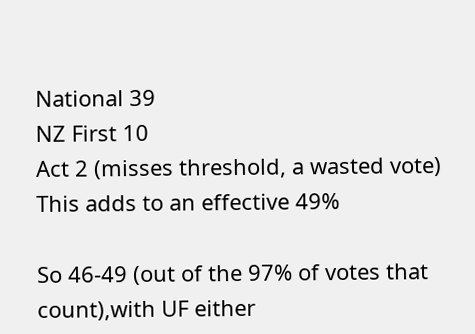National 39
NZ First 10
Act 2 (misses threshold, a wasted vote)
This adds to an effective 49%

So 46-49 (out of the 97% of votes that count),with UF either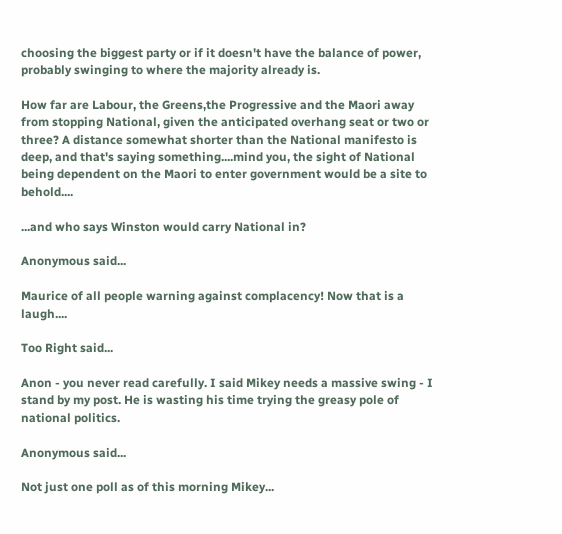choosing the biggest party or if it doesn't have the balance of power, probably swinging to where the majority already is.

How far are Labour, the Greens,the Progressive and the Maori away from stopping National, given the anticipated overhang seat or two or three? A distance somewhat shorter than the National manifesto is deep, and that's saying something....mind you, the sight of National being dependent on the Maori to enter government would be a site to behold....

...and who says Winston would carry National in?

Anonymous said...

Maurice of all people warning against complacency! Now that is a laugh....

Too Right said...

Anon - you never read carefully. I said Mikey needs a massive swing - I stand by my post. He is wasting his time trying the greasy pole of national politics.

Anonymous said...

Not just one poll as of this morning Mikey...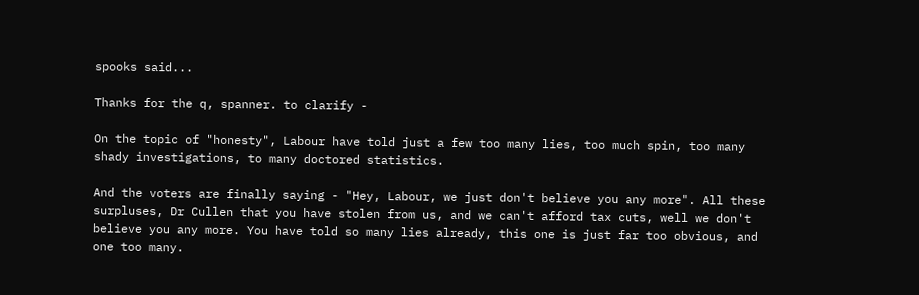spooks said...

Thanks for the q, spanner. to clarify -

On the topic of "honesty", Labour have told just a few too many lies, too much spin, too many shady investigations, to many doctored statistics.

And the voters are finally saying - "Hey, Labour, we just don't believe you any more". All these surpluses, Dr Cullen that you have stolen from us, and we can't afford tax cuts, well we don't believe you any more. You have told so many lies already, this one is just far too obvious, and one too many.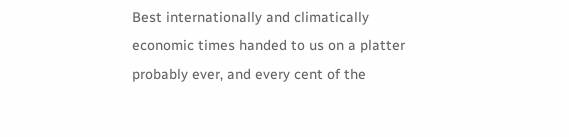Best internationally and climatically economic times handed to us on a platter probably ever, and every cent of the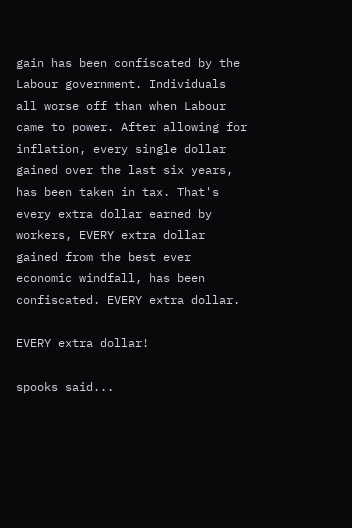gain has been confiscated by the Labour government. Individuals all worse off than when Labour came to power. After allowing for inflation, every single dollar gained over the last six years, has been taken in tax. That's every extra dollar earned by workers, EVERY extra dollar gained from the best ever economic windfall, has been confiscated. EVERY extra dollar.

EVERY extra dollar!

spooks said...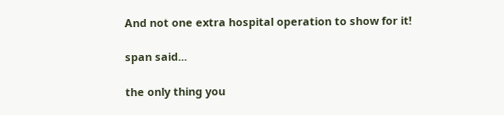And not one extra hospital operation to show for it!

span said...

the only thing you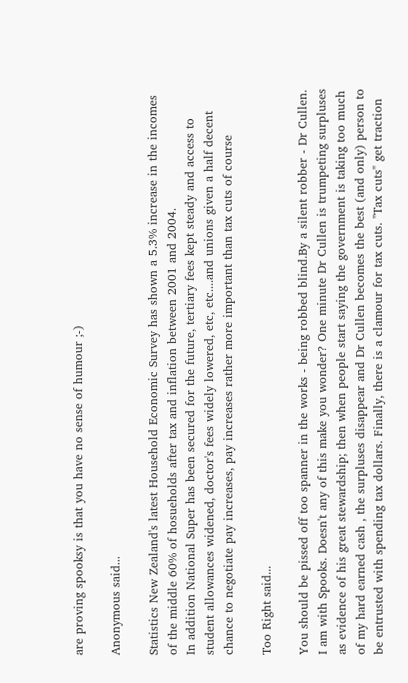are proving spooksy is that you have no sense of humour ;-)

Anonymous said...

Statistics New Zealand's latest Household Economic Survey has shown a 5.3% increase in the incomes of the middle 60% of hosueholds after tax and inflation between 2001 and 2004.
In addition National Super has been secured for the future, tertiary fees kept steady and access to student allowances widened, doctor's fees widely lowered, etc, etc....and unions given a half decent chance to negotiate pay increases, pay increases rather more important than tax cuts of course

Too Right said...

You should be pissed off too spanner in the works - being robbed blind.By a silent robber - Dr Cullen. I am with Spooks. Doesn't any of this make you wonder? One minute Dr Cullen is trumpeting surpluses as evidence of his great stewardship; then when people start saying the government is taking too much of my hard earned cash , the surpluses disappear and Dr Cullen becomes the best (and only) person to be entrusted with spending tax dollars. Finally, there is a clamour for tax cuts. "Tax cuts" get traction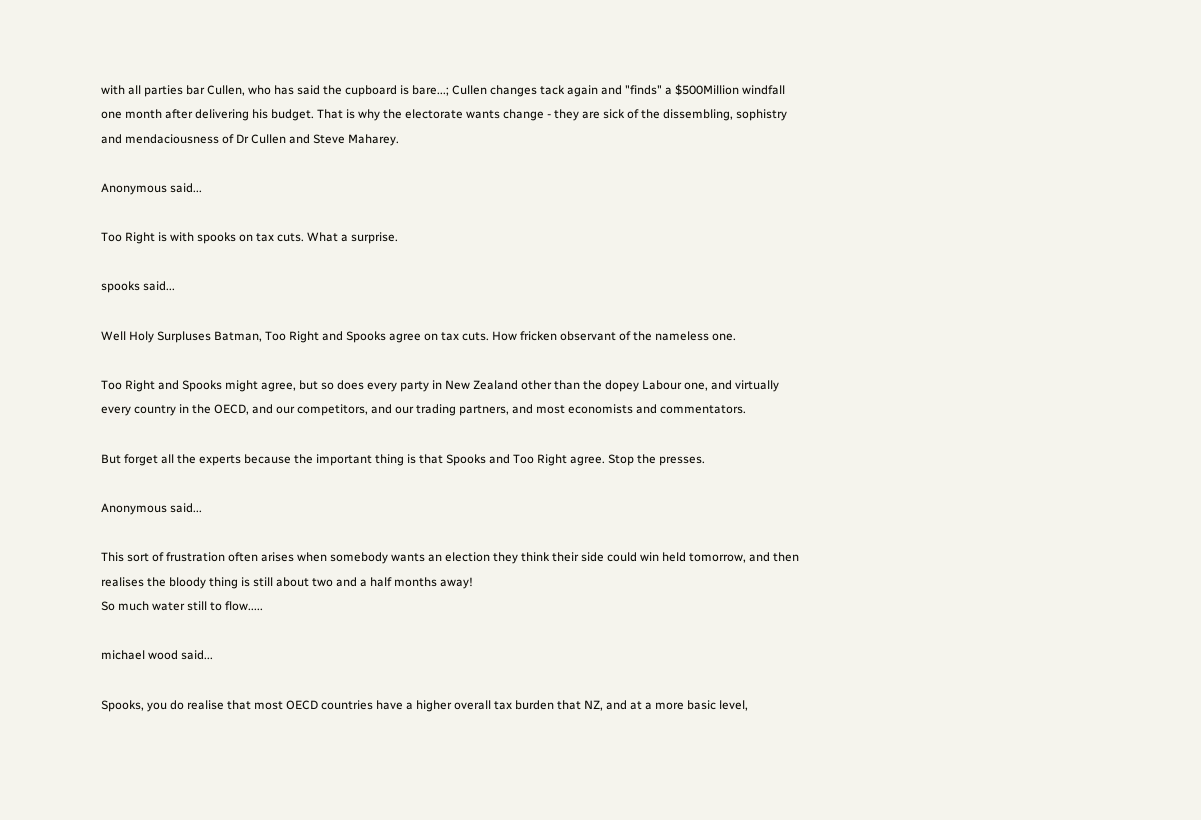with all parties bar Cullen, who has said the cupboard is bare...; Cullen changes tack again and "finds" a $500Million windfall one month after delivering his budget. That is why the electorate wants change - they are sick of the dissembling, sophistry and mendaciousness of Dr Cullen and Steve Maharey.

Anonymous said...

Too Right is with spooks on tax cuts. What a surprise.

spooks said...

Well Holy Surpluses Batman, Too Right and Spooks agree on tax cuts. How fricken observant of the nameless one.

Too Right and Spooks might agree, but so does every party in New Zealand other than the dopey Labour one, and virtually every country in the OECD, and our competitors, and our trading partners, and most economists and commentators.

But forget all the experts because the important thing is that Spooks and Too Right agree. Stop the presses.

Anonymous said...

This sort of frustration often arises when somebody wants an election they think their side could win held tomorrow, and then realises the bloody thing is still about two and a half months away!
So much water still to flow.....

michael wood said...

Spooks, you do realise that most OECD countries have a higher overall tax burden that NZ, and at a more basic level,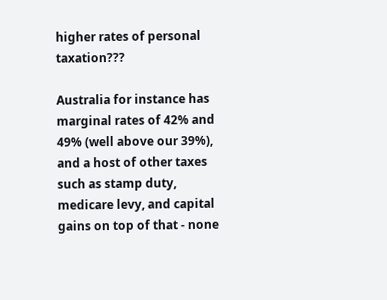higher rates of personal taxation???

Australia for instance has marginal rates of 42% and 49% (well above our 39%), and a host of other taxes such as stamp duty, medicare levy, and capital gains on top of that - none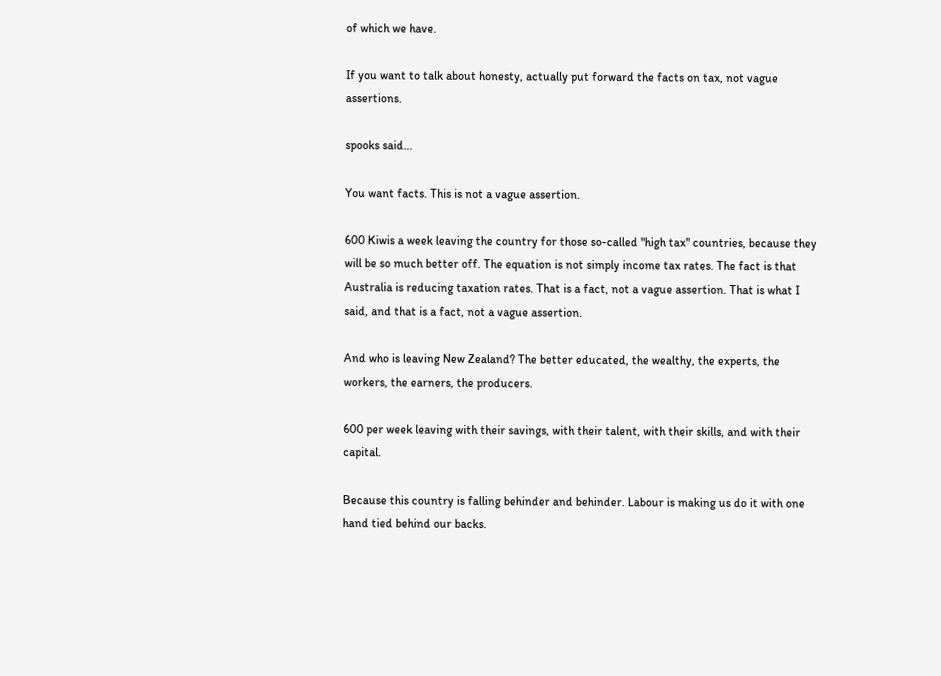of which we have.

If you want to talk about honesty, actually put forward the facts on tax, not vague assertions.

spooks said...

You want facts. This is not a vague assertion.

600 Kiwis a week leaving the country for those so-called "high tax" countries, because they will be so much better off. The equation is not simply income tax rates. The fact is that Australia is reducing taxation rates. That is a fact, not a vague assertion. That is what I said, and that is a fact, not a vague assertion.

And who is leaving New Zealand? The better educated, the wealthy, the experts, the workers, the earners, the producers.

600 per week leaving with their savings, with their talent, with their skills, and with their capital.

Because this country is falling behinder and behinder. Labour is making us do it with one hand tied behind our backs.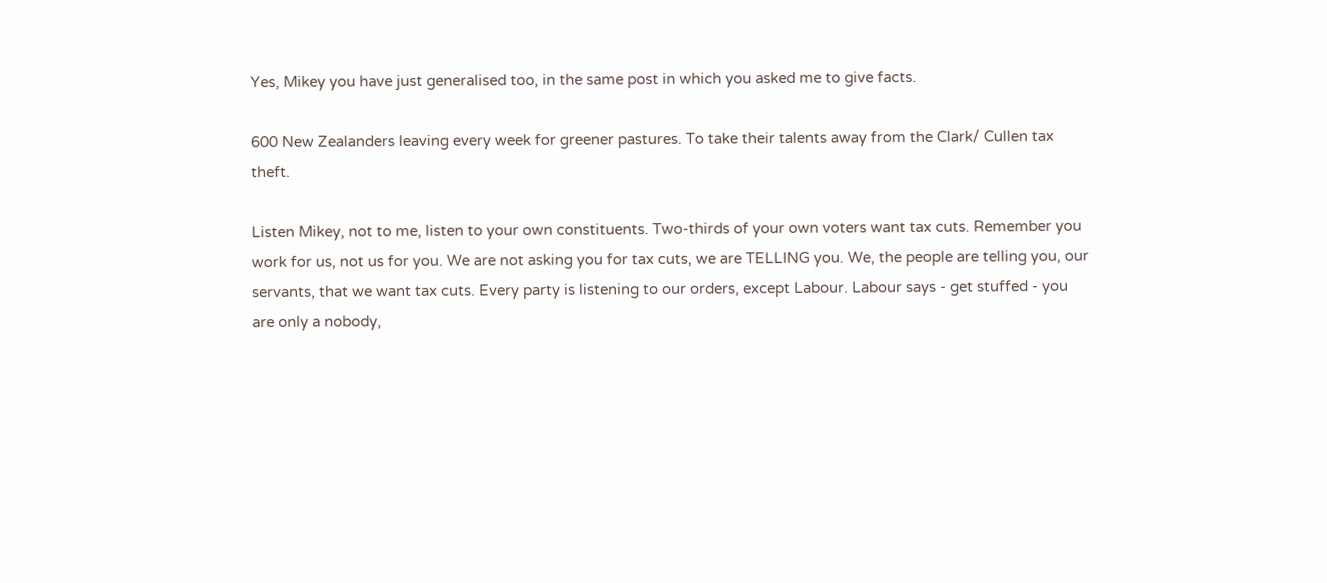Yes, Mikey you have just generalised too, in the same post in which you asked me to give facts.

600 New Zealanders leaving every week for greener pastures. To take their talents away from the Clark/ Cullen tax theft.

Listen Mikey, not to me, listen to your own constituents. Two-thirds of your own voters want tax cuts. Remember you work for us, not us for you. We are not asking you for tax cuts, we are TELLING you. We, the people are telling you, our servants, that we want tax cuts. Every party is listening to our orders, except Labour. Labour says - get stuffed - you are only a nobody,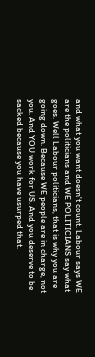and what you want doesn't count. Labour says WE are the politicians and WE POLITICIANS say what goes. Well Labour politicians, that is why you are going down. Because WE people are in charge, not you. And YOU work for US. And you deserve to be sacked because you have usurped that.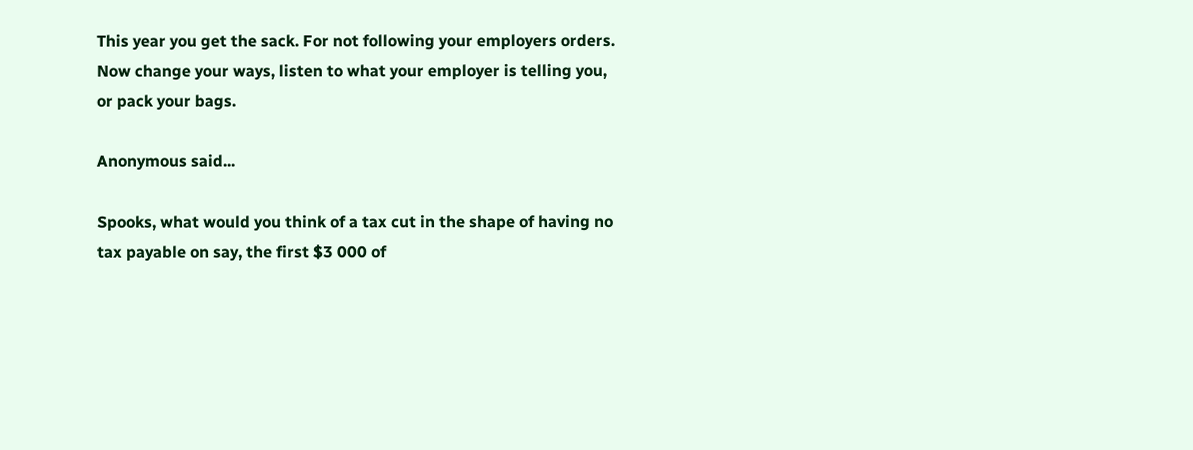This year you get the sack. For not following your employers orders. Now change your ways, listen to what your employer is telling you, or pack your bags.

Anonymous said...

Spooks, what would you think of a tax cut in the shape of having no tax payable on say, the first $3 000 of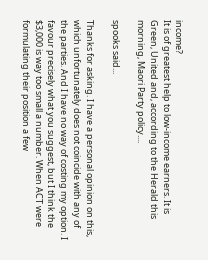income?
It is of greatest help to low-income earners. It is Green, United and, according to the Herald this morning, Maori Party policy....

spooks said...

Thanks for asking. I have a personal opinion on this, which unfortunately does not coincide with any of the parties. And I have no way of costing my option. I favour precisely what you suggest, but I think the $3,000 is way too small a number. When ACT were formulating their position a few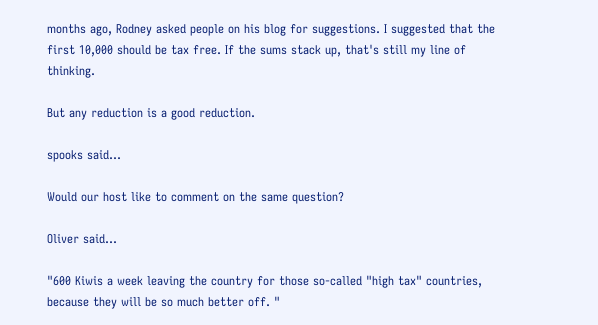months ago, Rodney asked people on his blog for suggestions. I suggested that the first 10,000 should be tax free. If the sums stack up, that's still my line of thinking.

But any reduction is a good reduction.

spooks said...

Would our host like to comment on the same question?

Oliver said...

"600 Kiwis a week leaving the country for those so-called "high tax" countries, because they will be so much better off. "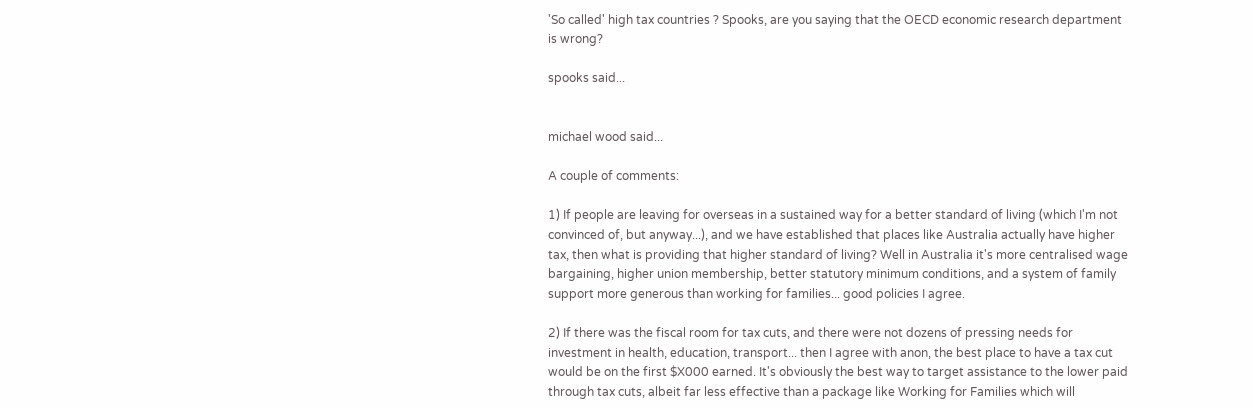'So called' high tax countries ? Spooks, are you saying that the OECD economic research department is wrong?

spooks said...


michael wood said...

A couple of comments:

1) If people are leaving for overseas in a sustained way for a better standard of living (which I'm not convinced of, but anyway...), and we have established that places like Australia actually have higher tax, then what is providing that higher standard of living? Well in Australia it's more centralised wage bargaining, higher union membership, better statutory minimum conditions, and a system of family support more generous than working for families... good policies I agree.

2) If there was the fiscal room for tax cuts, and there were not dozens of pressing needs for investment in health, education, transport... then I agree with anon, the best place to have a tax cut would be on the first $X000 earned. It's obviously the best way to target assistance to the lower paid through tax cuts, albeit far less effective than a package like Working for Families which will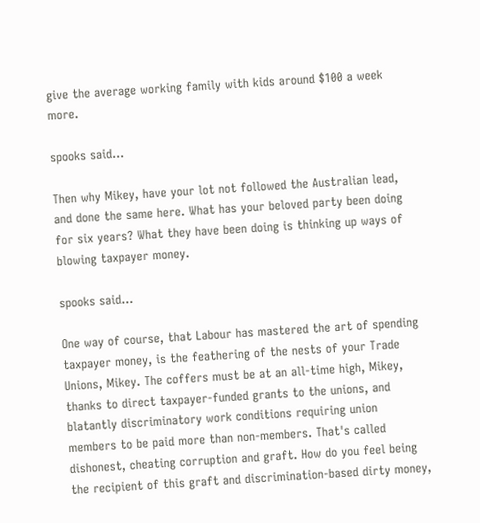give the average working family with kids around $100 a week more.

spooks said...

Then why Mikey, have your lot not followed the Australian lead, and done the same here. What has your beloved party been doing for six years? What they have been doing is thinking up ways of   blowing taxpayer money.

spooks said...

One way of course, that Labour has mastered the art of spending taxpayer money, is the feathering of the nests of your Trade Unions, Mikey. The coffers must be at an all-time high, Mikey, thanks to direct taxpayer-funded grants to the unions, and blatantly discriminatory work conditions requiring union members to be paid more than non-members. That's called dishonest, cheating corruption and graft. How do you feel being the recipient of this graft and discrimination-based dirty money,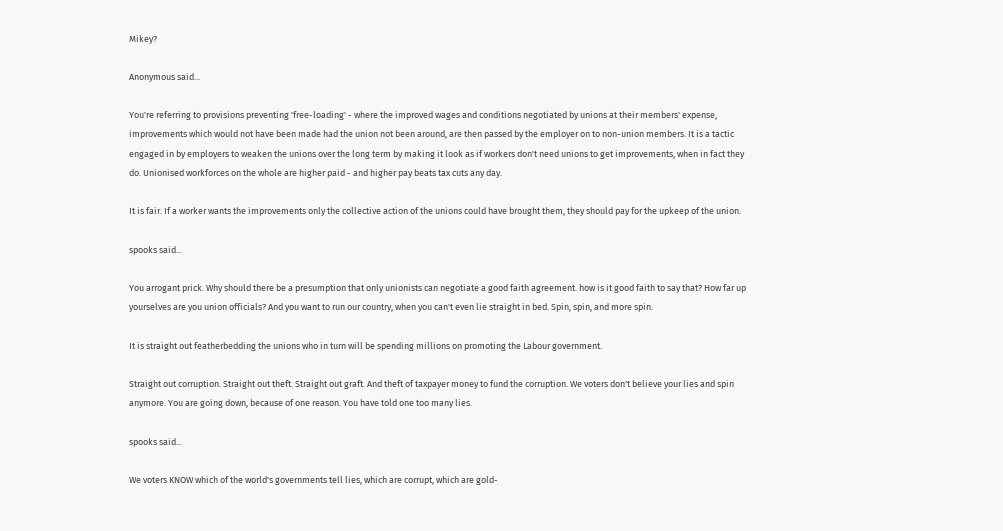Mikey?

Anonymous said...

You're referring to provisions preventing 'free-loading' - where the improved wages and conditions negotiated by unions at their members' expense, improvements which would not have been made had the union not been around, are then passed by the employer on to non-union members. It is a tactic engaged in by employers to weaken the unions over the long term by making it look as if workers don't need unions to get improvements, when in fact they do. Unionised workforces on the whole are higher paid - and higher pay beats tax cuts any day.

It is fair. If a worker wants the improvements only the collective action of the unions could have brought them, they should pay for the upkeep of the union.

spooks said...

You arrogant prick. Why should there be a presumption that only unionists can negotiate a good faith agreement. how is it good faith to say that? How far up yourselves are you union officials? And you want to run our country, when you can't even lie straight in bed. Spin, spin, and more spin.

It is straight out featherbedding the unions who in turn will be spending millions on promoting the Labour government.

Straight out corruption. Straight out theft. Straight out graft. And theft of taxpayer money to fund the corruption. We voters don't believe your lies and spin anymore. You are going down, because of one reason. You have told one too many lies.

spooks said...

We voters KNOW which of the world's governments tell lies, which are corrupt, which are gold-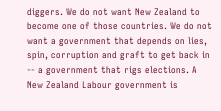diggers. We do not want New Zealand to become one of those countries. We do not want a government that depends on lies, spin, corruption and graft to get back in -- a government that rigs elections. A New Zealand Labour government is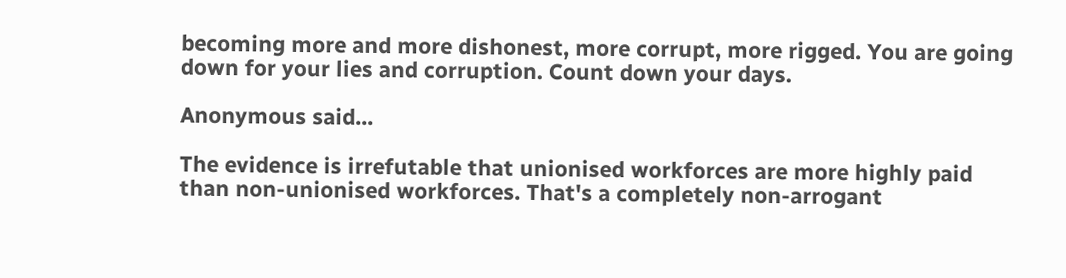becoming more and more dishonest, more corrupt, more rigged. You are going down for your lies and corruption. Count down your days.

Anonymous said...

The evidence is irrefutable that unionised workforces are more highly paid than non-unionised workforces. That's a completely non-arrogant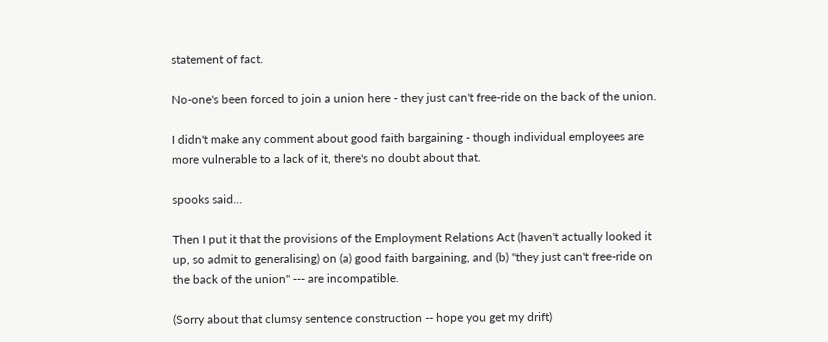statement of fact.

No-one's been forced to join a union here - they just can't free-ride on the back of the union.

I didn't make any comment about good faith bargaining - though individual employees are more vulnerable to a lack of it, there's no doubt about that.

spooks said...

Then I put it that the provisions of the Employment Relations Act (haven't actually looked it up, so admit to generalising) on (a) good faith bargaining, and (b) "they just can't free-ride on the back of the union" --- are incompatible.

(Sorry about that clumsy sentence construction -- hope you get my drift)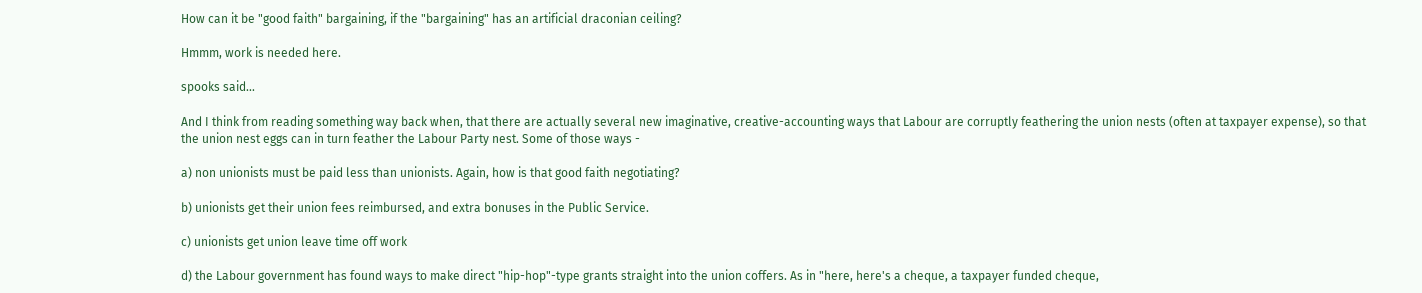How can it be "good faith" bargaining, if the "bargaining" has an artificial draconian ceiling?

Hmmm, work is needed here.

spooks said...

And I think from reading something way back when, that there are actually several new imaginative, creative-accounting ways that Labour are corruptly feathering the union nests (often at taxpayer expense), so that the union nest eggs can in turn feather the Labour Party nest. Some of those ways -

a) non unionists must be paid less than unionists. Again, how is that good faith negotiating?

b) unionists get their union fees reimbursed, and extra bonuses in the Public Service.

c) unionists get union leave time off work

d) the Labour government has found ways to make direct "hip-hop"-type grants straight into the union coffers. As in "here, here's a cheque, a taxpayer funded cheque,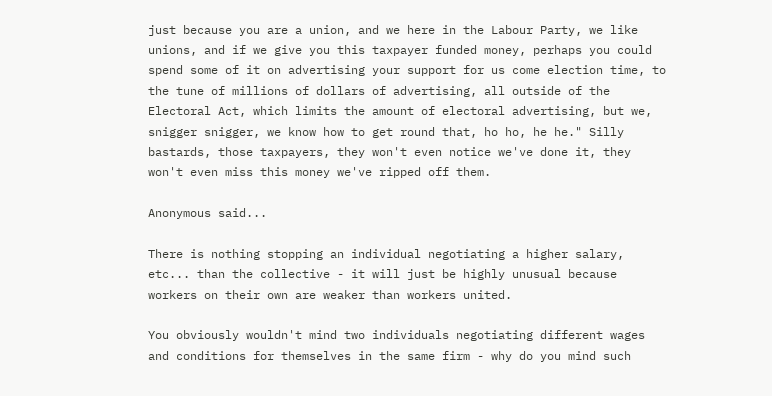just because you are a union, and we here in the Labour Party, we like unions, and if we give you this taxpayer funded money, perhaps you could spend some of it on advertising your support for us come election time, to the tune of millions of dollars of advertising, all outside of the Electoral Act, which limits the amount of electoral advertising, but we, snigger snigger, we know how to get round that, ho ho, he he." Silly bastards, those taxpayers, they won't even notice we've done it, they won't even miss this money we've ripped off them.

Anonymous said...

There is nothing stopping an individual negotiating a higher salary, etc... than the collective - it will just be highly unusual because workers on their own are weaker than workers united.

You obviously wouldn't mind two individuals negotiating different wages and conditions for themselves in the same firm - why do you mind such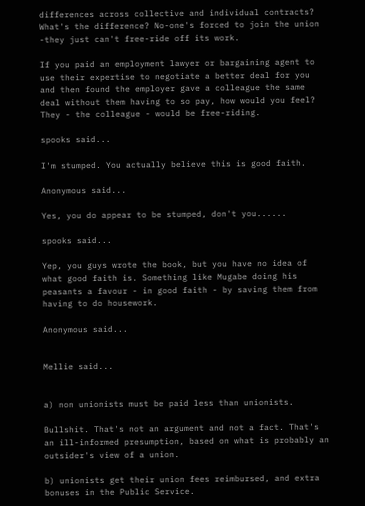differences across collective and individual contracts? What's the difference? No-one's forced to join the union -they just can't free-ride off its work.

If you paid an employment lawyer or bargaining agent to use their expertise to negotiate a better deal for you and then found the employer gave a colleague the same deal without them having to so pay, how would you feel? They - the colleague - would be free-riding.

spooks said...

I'm stumped. You actually believe this is good faith.

Anonymous said...

Yes, you do appear to be stumped, don't you......

spooks said...

Yep, you guys wrote the book, but you have no idea of what good faith is. Something like Mugabe doing his peasants a favour - in good faith - by saving them from having to do housework.

Anonymous said...


Mellie said...


a) non unionists must be paid less than unionists.

Bullshit. That's not an argument and not a fact. That's an ill-informed presumption, based on what is probably an outsider's view of a union.

b) unionists get their union fees reimbursed, and extra bonuses in the Public Service.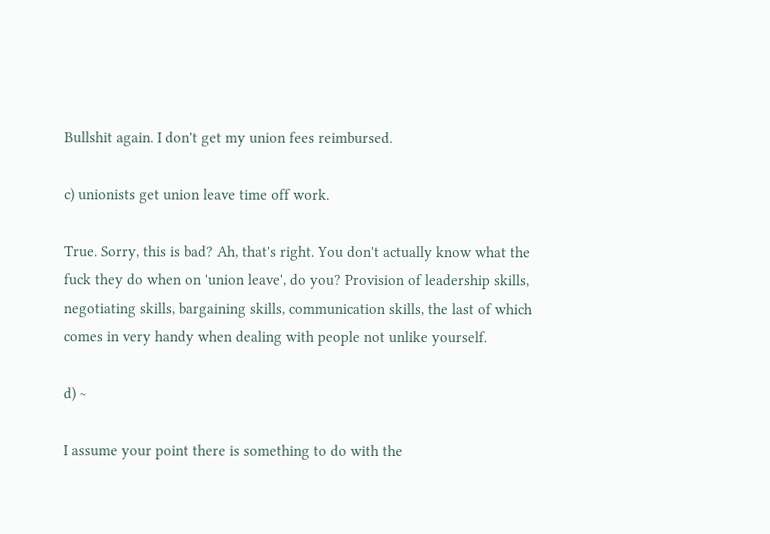Bullshit again. I don't get my union fees reimbursed.

c) unionists get union leave time off work.

True. Sorry, this is bad? Ah, that's right. You don't actually know what the fuck they do when on 'union leave', do you? Provision of leadership skills, negotiating skills, bargaining skills, communication skills, the last of which comes in very handy when dealing with people not unlike yourself.

d) ~

I assume your point there is something to do with the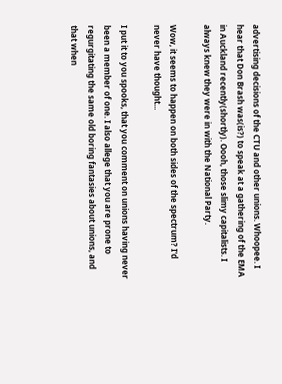advertising decisions of the CTU and other unions. Whoopee. I hear that Don Brash was(is?) to speak at a gathering of the EMA in Auckland recently(shortly). Oooh, those slimy capitalists. I always knew they were in with the National Party.

Wow, it seems to happen on both sides of the spectrum? I'd never have thought...

I put it to you spooks, that you comment on unions having never been a member of one. I also allege that you are prone to regurgitating the same old boring fantasies about unions, and that when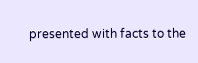presented with facts to the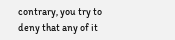contrary, you try to deny that any of it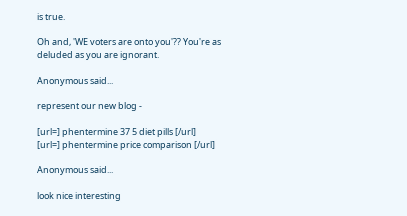is true.

Oh and, 'WE voters are onto you'?? You're as deluded as you are ignorant.

Anonymous said...

represent our new blog -

[url=] phentermine 37 5 diet pills [/url]
[url=] phentermine price comparison [/url]

Anonymous said...

look nice interesting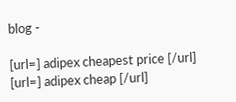blog -

[url=] adipex cheapest price [/url]
[url=] adipex cheap [/url]